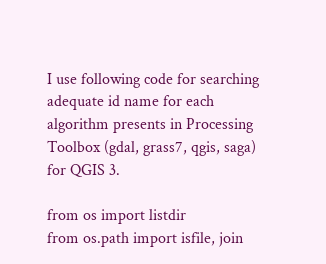I use following code for searching adequate id name for each algorithm presents in Processing Toolbox (gdal, grass7, qgis, saga) for QGIS 3.

from os import listdir
from os.path import isfile, join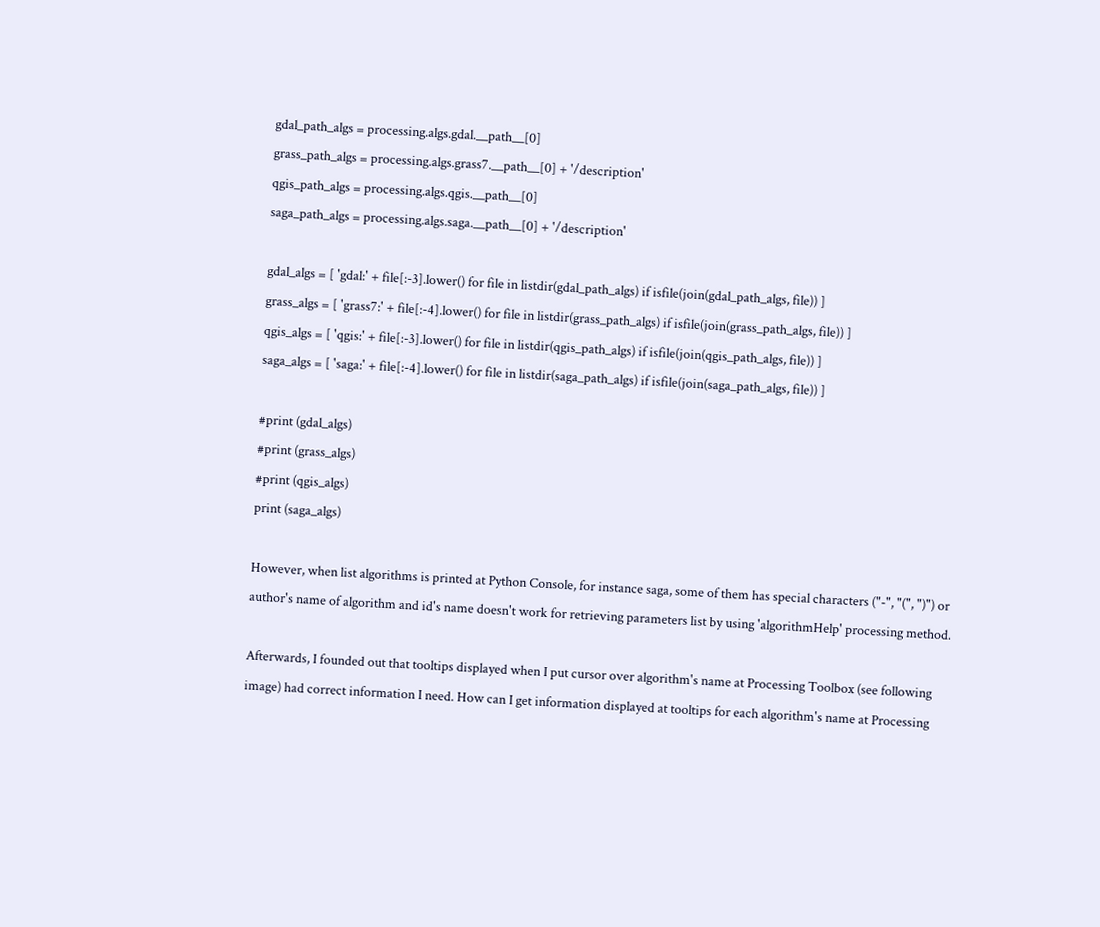gdal_path_algs = processing.algs.gdal.__path__[0]
grass_path_algs = processing.algs.grass7.__path__[0] + '/description'
qgis_path_algs = processing.algs.qgis.__path__[0]
saga_path_algs = processing.algs.saga.__path__[0] + '/description'

gdal_algs = [ 'gdal:' + file[:-3].lower() for file in listdir(gdal_path_algs) if isfile(join(gdal_path_algs, file)) ]
grass_algs = [ 'grass7:' + file[:-4].lower() for file in listdir(grass_path_algs) if isfile(join(grass_path_algs, file)) ]
qgis_algs = [ 'qgis:' + file[:-3].lower() for file in listdir(qgis_path_algs) if isfile(join(qgis_path_algs, file)) ]
saga_algs = [ 'saga:' + file[:-4].lower() for file in listdir(saga_path_algs) if isfile(join(saga_path_algs, file)) ]

#print (gdal_algs)
#print (grass_algs)
#print (qgis_algs)
print (saga_algs)

However, when list algorithms is printed at Python Console, for instance saga, some of them has special characters ("-", "(", ")") or author's name of algorithm and id's name doesn't work for retrieving parameters list by using 'algorithmHelp' processing method.

Afterwards, I founded out that tooltips displayed when I put cursor over algorithm's name at Processing Toolbox (see following image) had correct information I need. How can I get information displayed at tooltips for each algorithm's name at Processing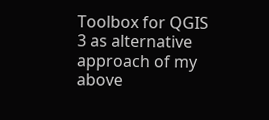Toolbox for QGIS 3 as alternative approach of my above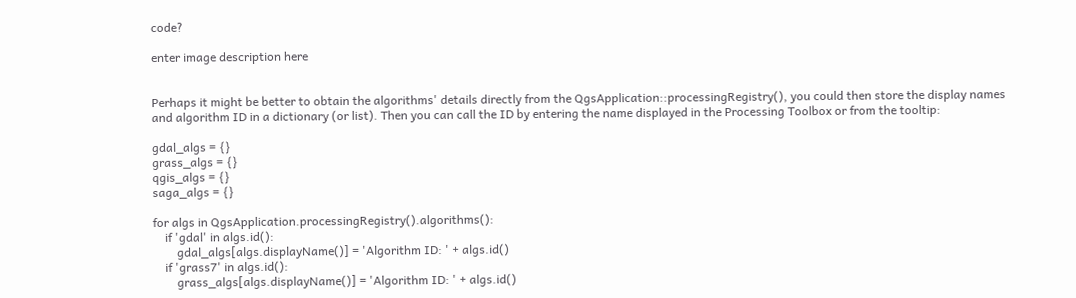code?

enter image description here


Perhaps it might be better to obtain the algorithms' details directly from the QgsApplication::processingRegistry(), you could then store the display names and algorithm ID in a dictionary (or list). Then you can call the ID by entering the name displayed in the Processing Toolbox or from the tooltip:

gdal_algs = {}
grass_algs = {}
qgis_algs = {}
saga_algs = {}

for algs in QgsApplication.processingRegistry().algorithms():
    if 'gdal' in algs.id():
        gdal_algs[algs.displayName()] = 'Algorithm ID: ' + algs.id()
    if 'grass7' in algs.id():
        grass_algs[algs.displayName()] = 'Algorithm ID: ' + algs.id()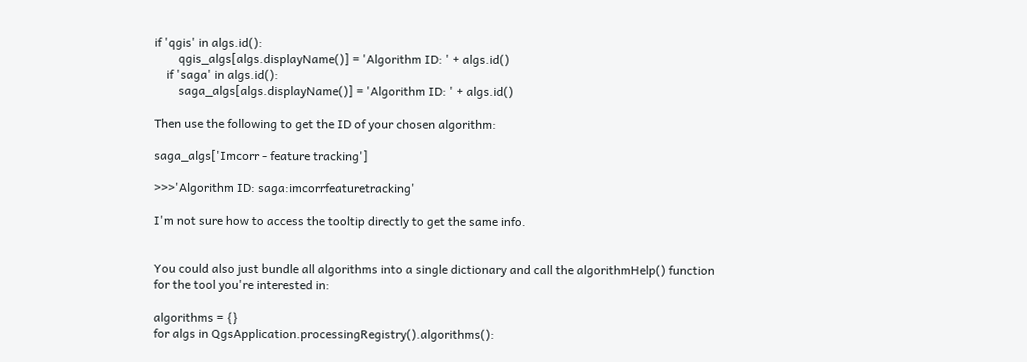if 'qgis' in algs.id():
        qgis_algs[algs.displayName()] = 'Algorithm ID: ' + algs.id()
    if 'saga' in algs.id():
        saga_algs[algs.displayName()] = 'Algorithm ID: ' + algs.id()

Then use the following to get the ID of your chosen algorithm:

saga_algs['Imcorr - feature tracking']

>>>'Algorithm ID: saga:imcorrfeaturetracking'

I'm not sure how to access the tooltip directly to get the same info.


You could also just bundle all algorithms into a single dictionary and call the algorithmHelp() function for the tool you're interested in:

algorithms = {}
for algs in QgsApplication.processingRegistry().algorithms():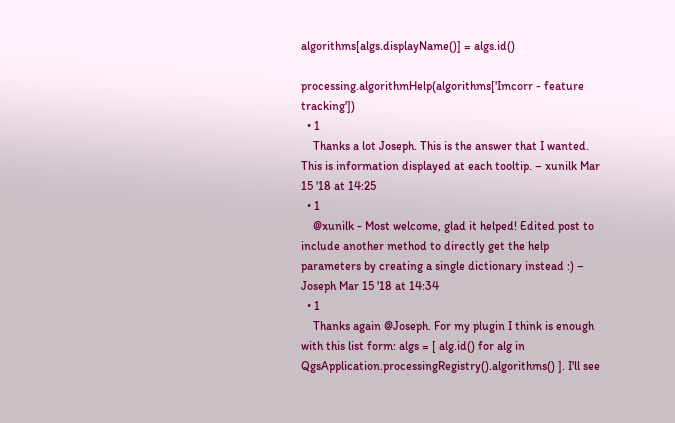algorithms[algs.displayName()] = algs.id()

processing.algorithmHelp(algorithms['Imcorr - feature tracking'])
  • 1
    Thanks a lot Joseph. This is the answer that I wanted. This is information displayed at each tooltip. – xunilk Mar 15 '18 at 14:25
  • 1
    @xunilk - Most welcome, glad it helped! Edited post to include another method to directly get the help parameters by creating a single dictionary instead :) – Joseph Mar 15 '18 at 14:34
  • 1
    Thanks again @Joseph. For my plugin I think is enough with this list form: algs = [ alg.id() for alg in QgsApplication.processingRegistry().algorithms() ]. I'll see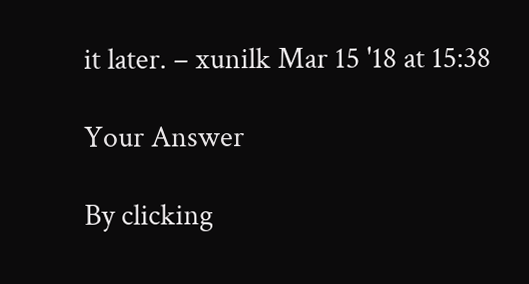it later. – xunilk Mar 15 '18 at 15:38

Your Answer

By clicking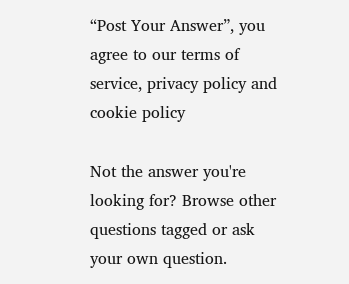“Post Your Answer”, you agree to our terms of service, privacy policy and cookie policy

Not the answer you're looking for? Browse other questions tagged or ask your own question.